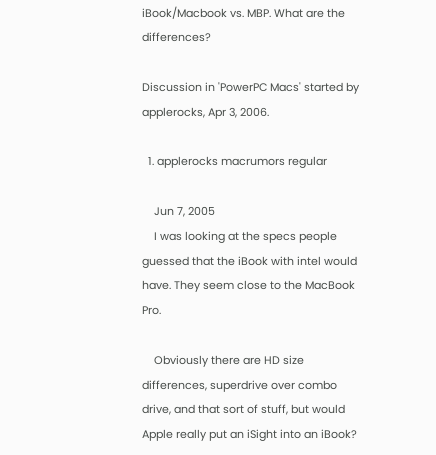iBook/Macbook vs. MBP. What are the differences?

Discussion in 'PowerPC Macs' started by applerocks, Apr 3, 2006.

  1. applerocks macrumors regular

    Jun 7, 2005
    I was looking at the specs people guessed that the iBook with intel would have. They seem close to the MacBook Pro.

    Obviously there are HD size differences, superdrive over combo drive, and that sort of stuff, but would Apple really put an iSight into an iBook?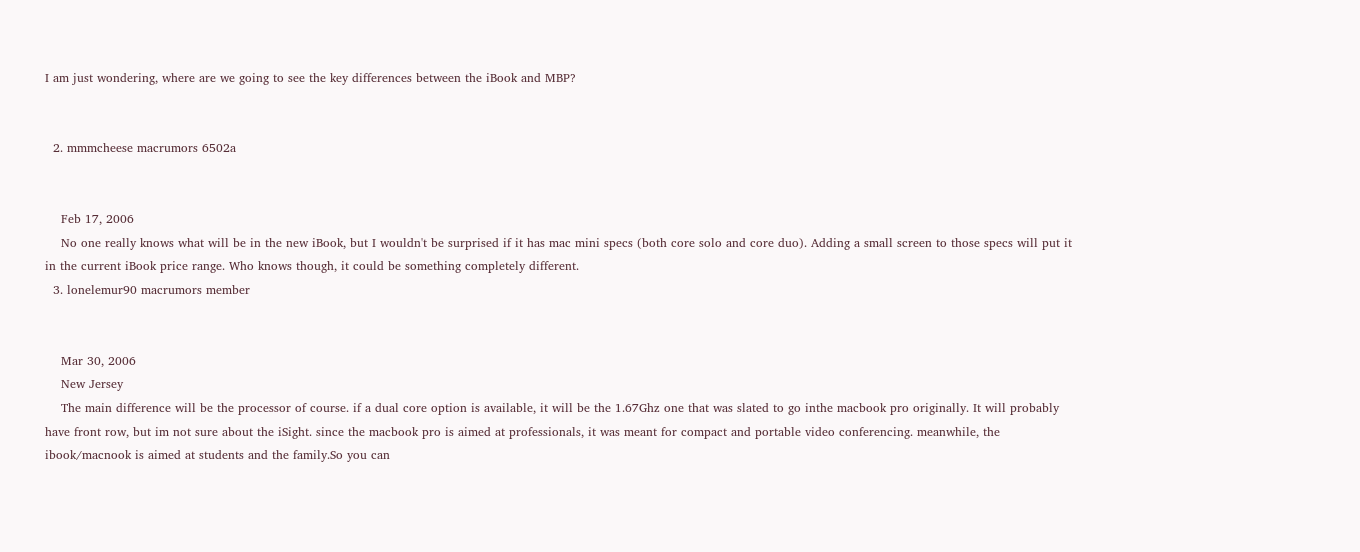I am just wondering, where are we going to see the key differences between the iBook and MBP?


  2. mmmcheese macrumors 6502a


    Feb 17, 2006
    No one really knows what will be in the new iBook, but I wouldn't be surprised if it has mac mini specs (both core solo and core duo). Adding a small screen to those specs will put it in the current iBook price range. Who knows though, it could be something completely different.
  3. lonelemur90 macrumors member


    Mar 30, 2006
    New Jersey
    The main difference will be the processor of course. if a dual core option is available, it will be the 1.67Ghz one that was slated to go inthe macbook pro originally. It will probably have front row, but im not sure about the iSight. since the macbook pro is aimed at professionals, it was meant for compact and portable video conferencing. meanwhile, the ibook/macnook is aimed at students and the family.So you can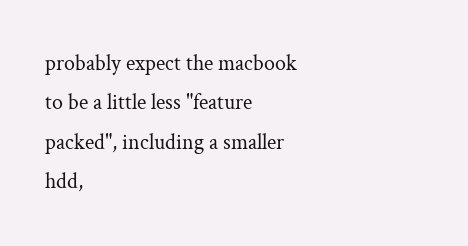probably expect the macbook to be a little less "feature packed", including a smaller hdd,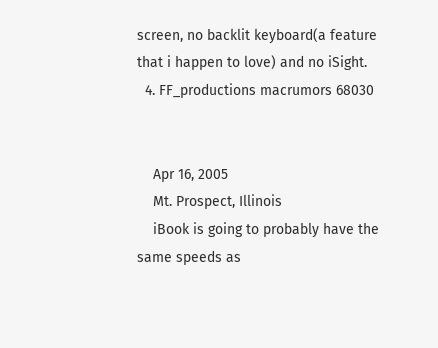screen, no backlit keyboard(a feature that i happen to love) and no iSight.
  4. FF_productions macrumors 68030


    Apr 16, 2005
    Mt. Prospect, Illinois
    iBook is going to probably have the same speeds as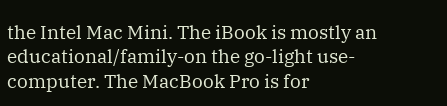the Intel Mac Mini. The iBook is mostly an educational/family-on the go-light use-computer. The MacBook Pro is for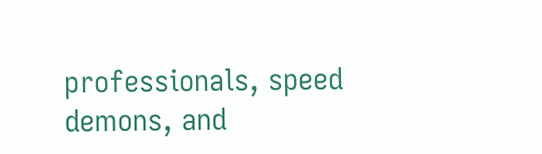professionals, speed demons, and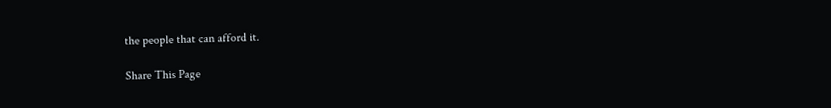the people that can afford it.

Share This Page